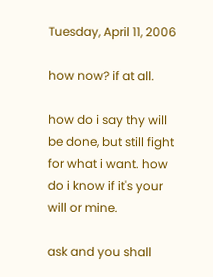Tuesday, April 11, 2006

how now? if at all.

how do i say thy will be done, but still fight for what i want. how do i know if it's your will or mine.

ask and you shall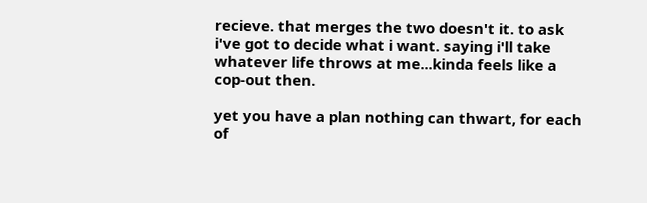recieve. that merges the two doesn't it. to ask i've got to decide what i want. saying i'll take whatever life throws at me...kinda feels like a cop-out then.

yet you have a plan nothing can thwart, for each of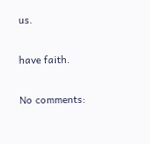us.

have faith.

No comments: